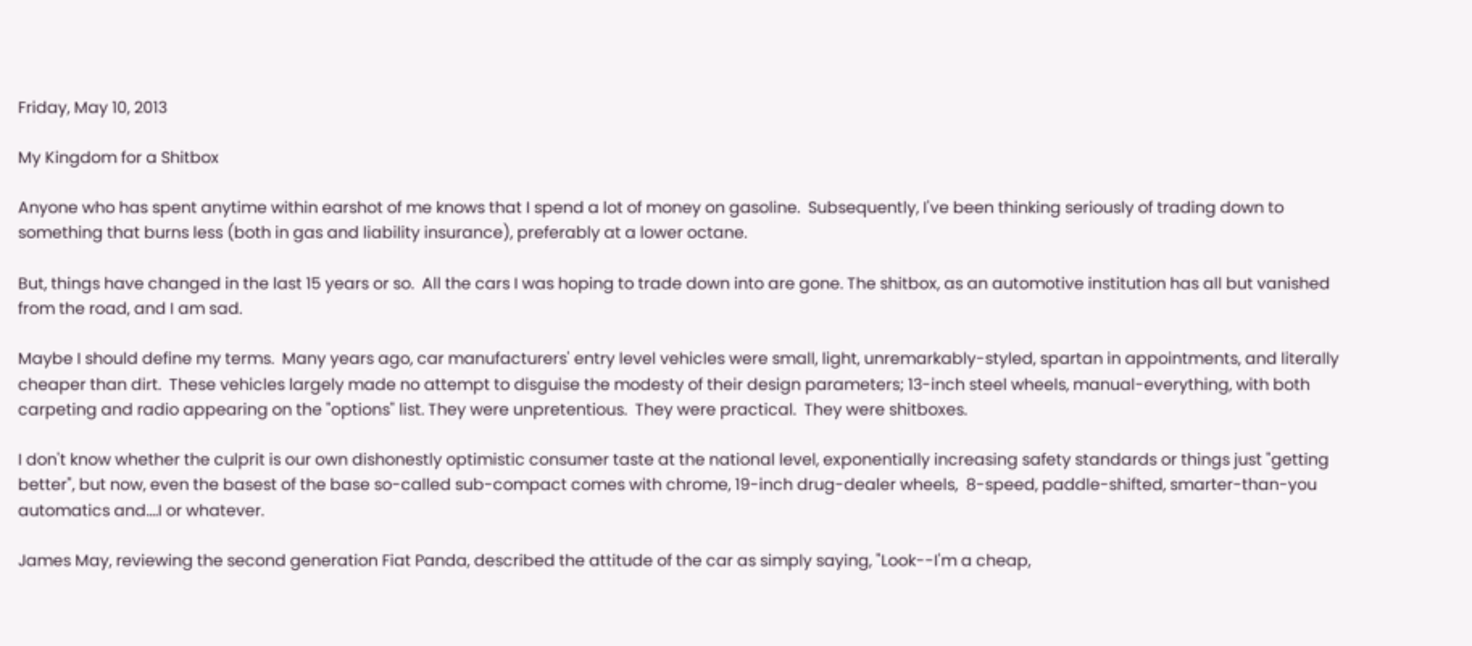Friday, May 10, 2013

My Kingdom for a Shitbox

Anyone who has spent anytime within earshot of me knows that I spend a lot of money on gasoline.  Subsequently, I've been thinking seriously of trading down to something that burns less (both in gas and liability insurance), preferably at a lower octane.

But, things have changed in the last 15 years or so.  All the cars I was hoping to trade down into are gone. The shitbox, as an automotive institution has all but vanished from the road, and I am sad.

Maybe I should define my terms.  Many years ago, car manufacturers' entry level vehicles were small, light, unremarkably-styled, spartan in appointments, and literally cheaper than dirt.  These vehicles largely made no attempt to disguise the modesty of their design parameters; 13-inch steel wheels, manual-everything, with both carpeting and radio appearing on the "options" list. They were unpretentious.  They were practical.  They were shitboxes.

I don't know whether the culprit is our own dishonestly optimistic consumer taste at the national level, exponentially increasing safety standards or things just "getting better", but now, even the basest of the base so-called sub-compact comes with chrome, 19-inch drug-dealer wheels,  8-speed, paddle-shifted, smarter-than-you automatics and....I or whatever.

James May, reviewing the second generation Fiat Panda, described the attitude of the car as simply saying, "Look--I'm a cheap,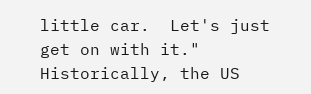little car.  Let's just get on with it."  Historically, the US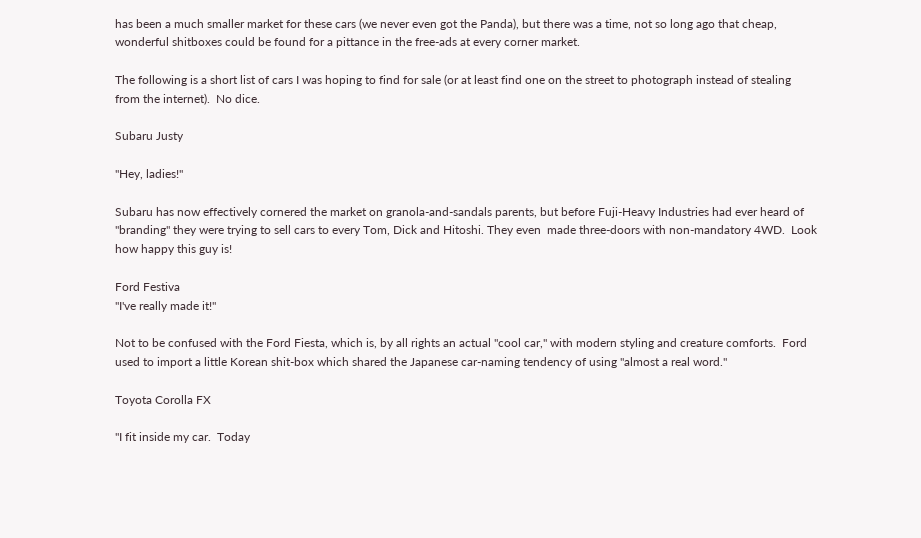has been a much smaller market for these cars (we never even got the Panda), but there was a time, not so long ago that cheap, wonderful shitboxes could be found for a pittance in the free-ads at every corner market.

The following is a short list of cars I was hoping to find for sale (or at least find one on the street to photograph instead of stealing from the internet).  No dice.

Subaru Justy

"Hey, ladies!"

Subaru has now effectively cornered the market on granola-and-sandals parents, but before Fuji-Heavy Industries had ever heard of "branding" they were trying to sell cars to every Tom, Dick and Hitoshi. They even  made three-doors with non-mandatory 4WD.  Look how happy this guy is!

Ford Festiva
"I've really made it!"

Not to be confused with the Ford Fiesta, which is, by all rights an actual "cool car," with modern styling and creature comforts.  Ford used to import a little Korean shit-box which shared the Japanese car-naming tendency of using "almost a real word."

Toyota Corolla FX

"I fit inside my car.  Today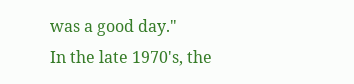was a good day."
In the late 1970's, the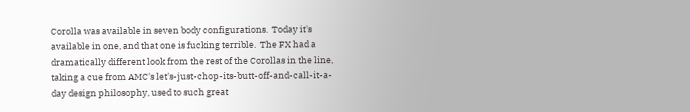Corolla was available in seven body configurations.  Today it's available in one, and that one is fucking terrible.  The FX had a dramatically different look from the rest of the Corollas in the line, taking a cue from AMC's let's-just-chop-its-butt-off-and-call-it-a-day design philosophy, used to such great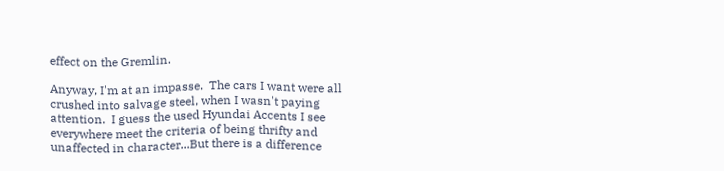effect on the Gremlin.

Anyway, I'm at an impasse.  The cars I want were all crushed into salvage steel, when I wasn't paying attention.  I guess the used Hyundai Accents I see everywhere meet the criteria of being thrifty and unaffected in character...But there is a difference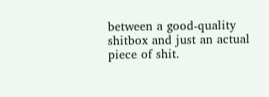between a good-quality shitbox and just an actual piece of shit.